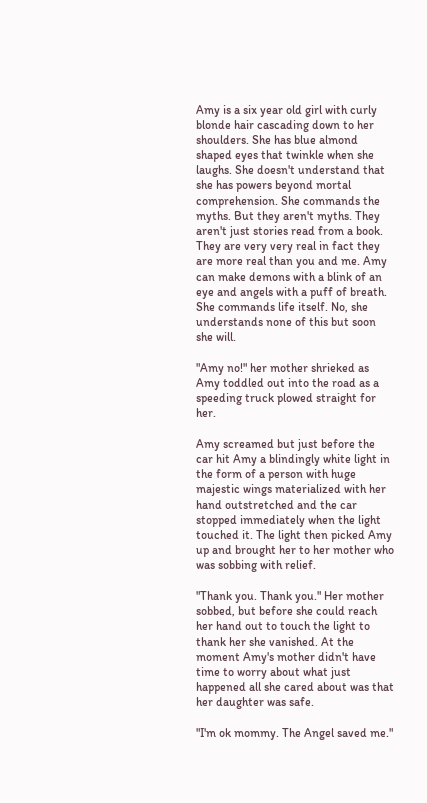Amy is a six year old girl with curly blonde hair cascading down to her shoulders. She has blue almond shaped eyes that twinkle when she laughs. She doesn't understand that she has powers beyond mortal comprehension. She commands the myths. But they aren't myths. They aren't just stories read from a book. They are very very real in fact they are more real than you and me. Amy can make demons with a blink of an eye and angels with a puff of breath. She commands life itself. No, she understands none of this but soon she will.

"Amy no!" her mother shrieked as Amy toddled out into the road as a speeding truck plowed straight for her.

Amy screamed but just before the car hit Amy a blindingly white light in the form of a person with huge majestic wings materialized with her hand outstretched and the car stopped immediately when the light touched it. The light then picked Amy up and brought her to her mother who was sobbing with relief.

"Thank you. Thank you." Her mother sobbed, but before she could reach her hand out to touch the light to thank her she vanished. At the moment Amy's mother didn't have time to worry about what just happened all she cared about was that her daughter was safe.

"I'm ok mommy. The Angel saved me."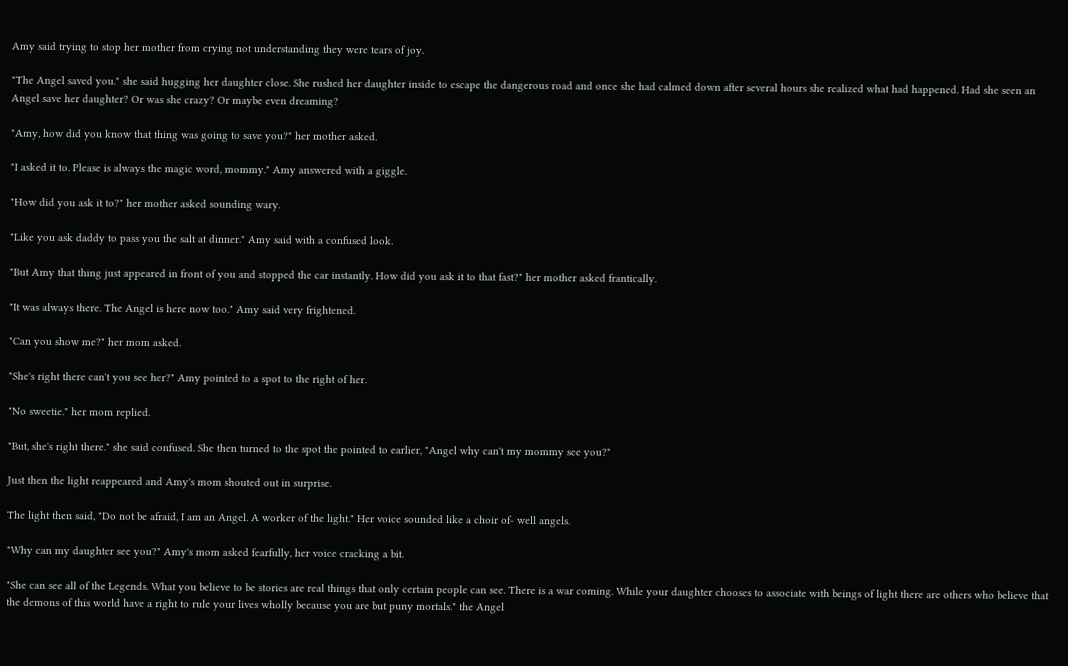Amy said trying to stop her mother from crying not understanding they were tears of joy.

"The Angel saved you." she said hugging her daughter close. She rushed her daughter inside to escape the dangerous road and once she had calmed down after several hours she realized what had happened. Had she seen an Angel save her daughter? Or was she crazy? Or maybe even dreaming?

"Amy, how did you know that thing was going to save you?" her mother asked.

"I asked it to. Please is always the magic word, mommy." Amy answered with a giggle.

"How did you ask it to?" her mother asked sounding wary.

"Like you ask daddy to pass you the salt at dinner." Amy said with a confused look.

"But Amy that thing just appeared in front of you and stopped the car instantly. How did you ask it to that fast?" her mother asked frantically.

"It was always there. The Angel is here now too." Amy said very frightened.

"Can you show me?" her mom asked.

"She's right there can't you see her?" Amy pointed to a spot to the right of her.

"No sweetie." her mom replied.

"But, she's right there." she said confused. She then turned to the spot the pointed to earlier, "Angel why can't my mommy see you?"

Just then the light reappeared and Amy's mom shouted out in surprise.

The light then said, "Do not be afraid, I am an Angel. A worker of the light." Her voice sounded like a choir of- well angels.

"Why can my daughter see you?" Amy's mom asked fearfully, her voice cracking a bit.

"She can see all of the Legends. What you believe to be stories are real things that only certain people can see. There is a war coming. While your daughter chooses to associate with beings of light there are others who believe that the demons of this world have a right to rule your lives wholly because you are but puny mortals." the Angel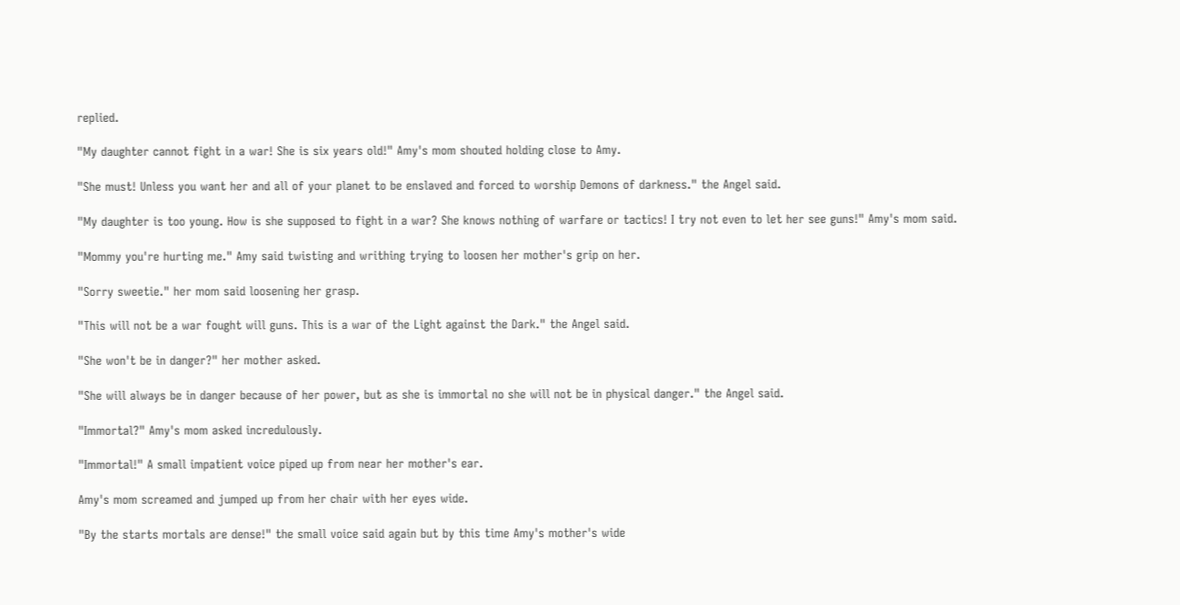replied.

"My daughter cannot fight in a war! She is six years old!" Amy's mom shouted holding close to Amy.

"She must! Unless you want her and all of your planet to be enslaved and forced to worship Demons of darkness." the Angel said.

"My daughter is too young. How is she supposed to fight in a war? She knows nothing of warfare or tactics! I try not even to let her see guns!" Amy's mom said.

"Mommy you're hurting me." Amy said twisting and writhing trying to loosen her mother's grip on her.

"Sorry sweetie." her mom said loosening her grasp.

"This will not be a war fought will guns. This is a war of the Light against the Dark." the Angel said.

"She won't be in danger?" her mother asked.

"She will always be in danger because of her power, but as she is immortal no she will not be in physical danger." the Angel said.

"Immortal?" Amy's mom asked incredulously.

"Immortal!" A small impatient voice piped up from near her mother's ear.

Amy's mom screamed and jumped up from her chair with her eyes wide.

"By the starts mortals are dense!" the small voice said again but by this time Amy's mother's wide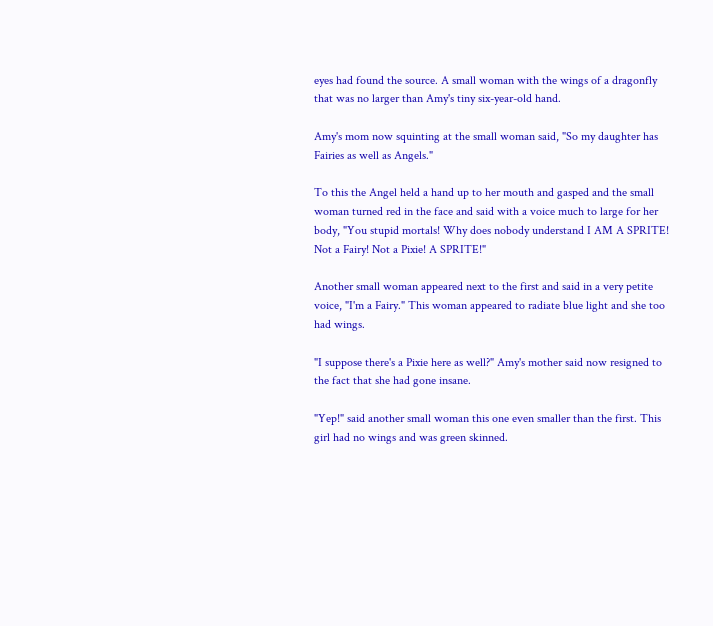eyes had found the source. A small woman with the wings of a dragonfly that was no larger than Amy's tiny six-year-old hand.

Amy's mom now squinting at the small woman said, "So my daughter has Fairies as well as Angels."

To this the Angel held a hand up to her mouth and gasped and the small woman turned red in the face and said with a voice much to large for her body, "You stupid mortals! Why does nobody understand I AM A SPRITE! Not a Fairy! Not a Pixie! A SPRITE!"

Another small woman appeared next to the first and said in a very petite voice, "I'm a Fairy." This woman appeared to radiate blue light and she too had wings.

"I suppose there's a Pixie here as well?" Amy's mother said now resigned to the fact that she had gone insane.

"Yep!" said another small woman this one even smaller than the first. This girl had no wings and was green skinned.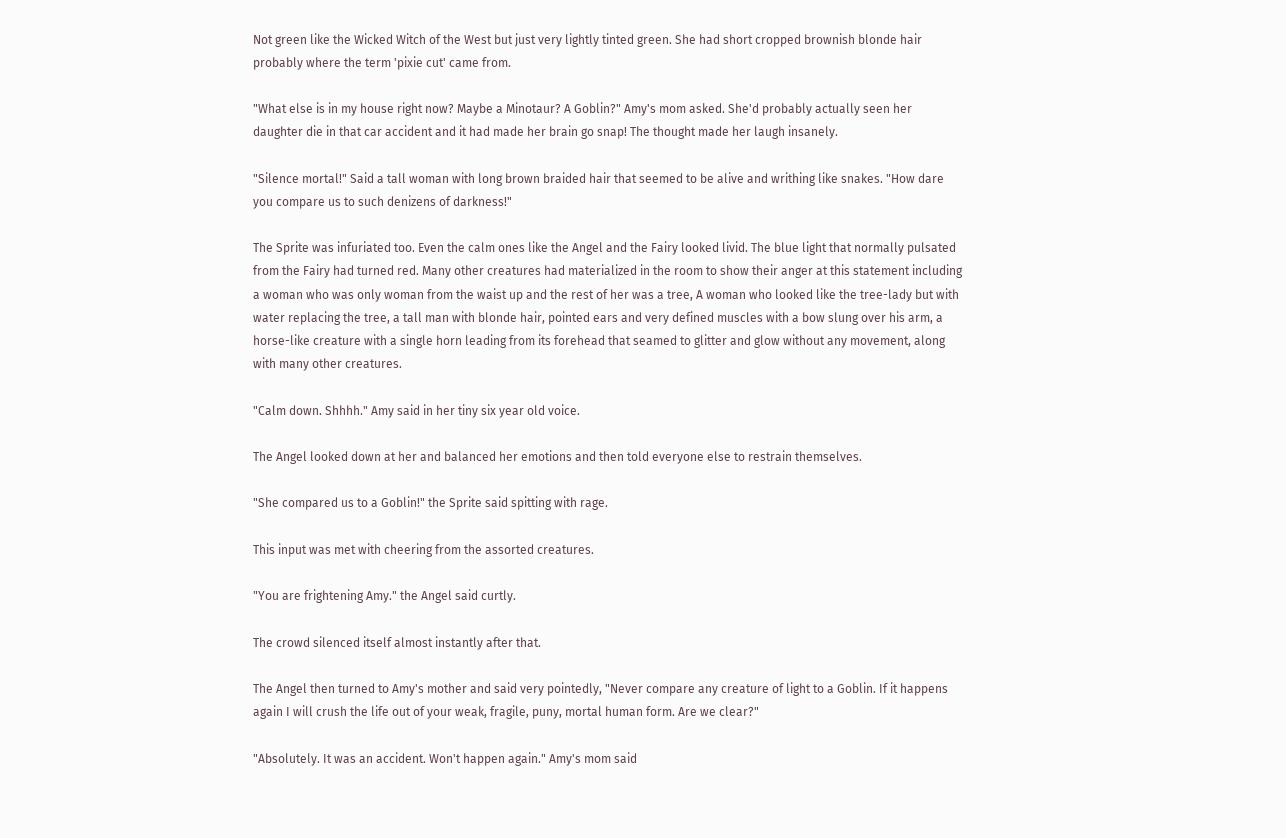Not green like the Wicked Witch of the West but just very lightly tinted green. She had short cropped brownish blonde hair probably where the term 'pixie cut' came from.

"What else is in my house right now? Maybe a Minotaur? A Goblin?" Amy's mom asked. She'd probably actually seen her daughter die in that car accident and it had made her brain go snap! The thought made her laugh insanely.

"Silence mortal!" Said a tall woman with long brown braided hair that seemed to be alive and writhing like snakes. "How dare you compare us to such denizens of darkness!"

The Sprite was infuriated too. Even the calm ones like the Angel and the Fairy looked livid. The blue light that normally pulsated from the Fairy had turned red. Many other creatures had materialized in the room to show their anger at this statement including a woman who was only woman from the waist up and the rest of her was a tree, A woman who looked like the tree-lady but with water replacing the tree, a tall man with blonde hair, pointed ears and very defined muscles with a bow slung over his arm, a horse-like creature with a single horn leading from its forehead that seamed to glitter and glow without any movement, along with many other creatures.

"Calm down. Shhhh." Amy said in her tiny six year old voice.

The Angel looked down at her and balanced her emotions and then told everyone else to restrain themselves.

"She compared us to a Goblin!" the Sprite said spitting with rage.

This input was met with cheering from the assorted creatures.

"You are frightening Amy." the Angel said curtly.

The crowd silenced itself almost instantly after that.

The Angel then turned to Amy's mother and said very pointedly, "Never compare any creature of light to a Goblin. If it happens again I will crush the life out of your weak, fragile, puny, mortal human form. Are we clear?"

"Absolutely. It was an accident. Won't happen again." Amy's mom said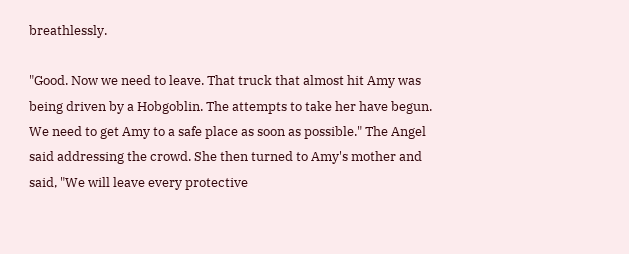breathlessly.

"Good. Now we need to leave. That truck that almost hit Amy was being driven by a Hobgoblin. The attempts to take her have begun. We need to get Amy to a safe place as soon as possible." The Angel said addressing the crowd. She then turned to Amy's mother and said, "We will leave every protective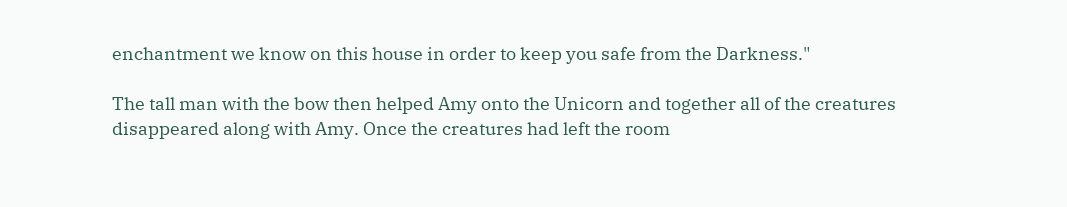enchantment we know on this house in order to keep you safe from the Darkness."

The tall man with the bow then helped Amy onto the Unicorn and together all of the creatures disappeared along with Amy. Once the creatures had left the room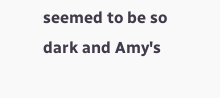seemed to be so dark and Amy's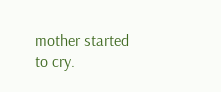mother started to cry.